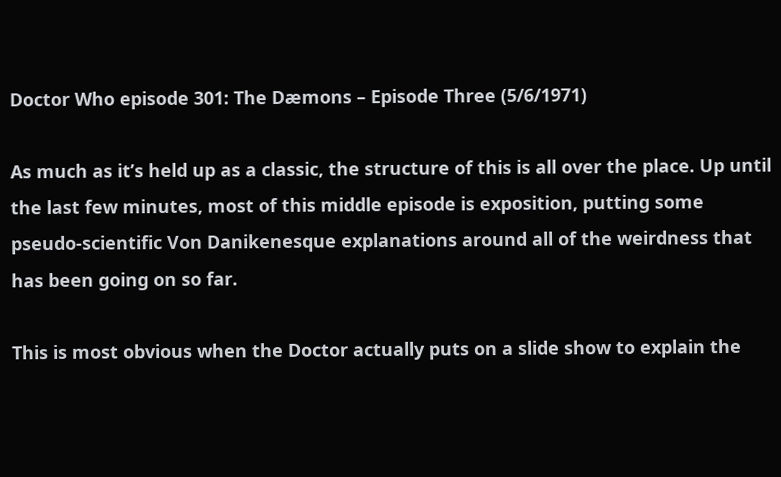Doctor Who episode 301: The Dæmons – Episode Three (5/6/1971)

As much as it’s held up as a classic, the structure of this is all over the place. Up until the last few minutes, most of this middle episode is exposition, putting some pseudo-scientific Von Danikenesque explanations around all of the weirdness that has been going on so far.

This is most obvious when the Doctor actually puts on a slide show to explain the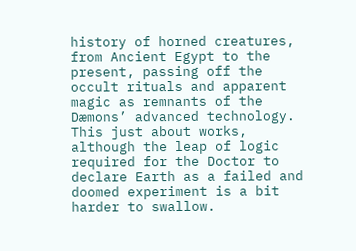history of horned creatures, from Ancient Egypt to the present, passing off the occult rituals and apparent magic as remnants of the Dæmons’ advanced technology. This just about works, although the leap of logic required for the Doctor to declare Earth as a failed and doomed experiment is a bit harder to swallow.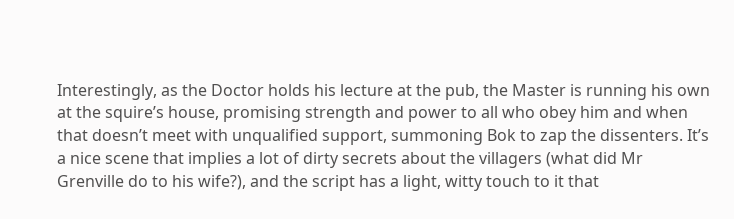Interestingly, as the Doctor holds his lecture at the pub, the Master is running his own at the squire’s house, promising strength and power to all who obey him and when that doesn’t meet with unqualified support, summoning Bok to zap the dissenters. It’s a nice scene that implies a lot of dirty secrets about the villagers (what did Mr Grenville do to his wife?), and the script has a light, witty touch to it that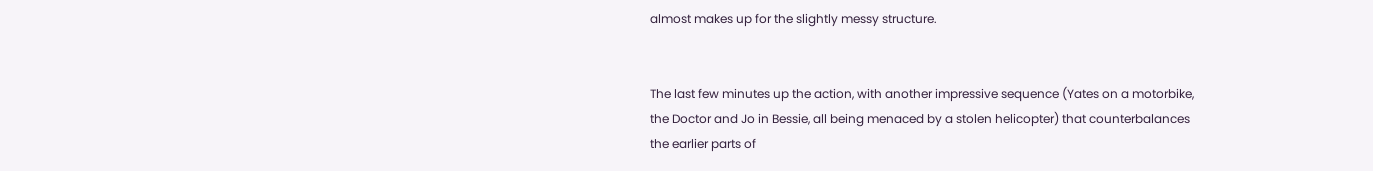almost makes up for the slightly messy structure.


The last few minutes up the action, with another impressive sequence (Yates on a motorbike, the Doctor and Jo in Bessie, all being menaced by a stolen helicopter) that counterbalances the earlier parts of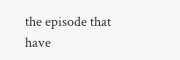the episode that have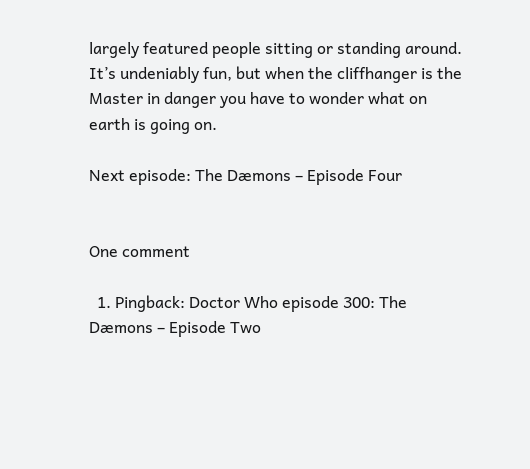largely featured people sitting or standing around. It’s undeniably fun, but when the cliffhanger is the Master in danger you have to wonder what on earth is going on.

Next episode: The Dæmons – Episode Four


One comment

  1. Pingback: Doctor Who episode 300: The Dæmons – Episode Two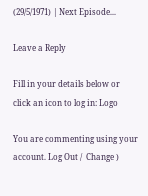(29/5/1971) | Next Episode...

Leave a Reply

Fill in your details below or click an icon to log in: Logo

You are commenting using your account. Log Out /  Change )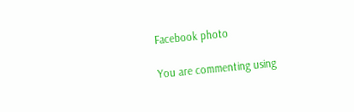Facebook photo

You are commenting using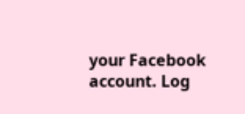your Facebook account. Log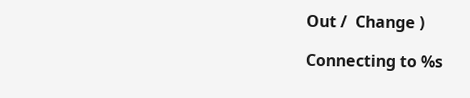Out /  Change )

Connecting to %s